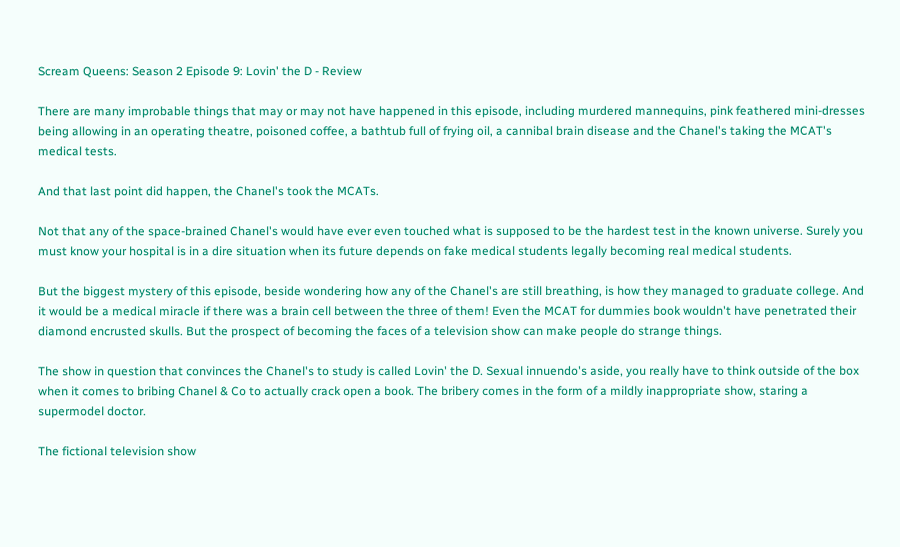Scream Queens: Season 2 Episode 9: Lovin' the D - Review

There are many improbable things that may or may not have happened in this episode, including murdered mannequins, pink feathered mini-dresses being allowing in an operating theatre, poisoned coffee, a bathtub full of frying oil, a cannibal brain disease and the Chanel's taking the MCAT's medical tests.

And that last point did happen, the Chanel's took the MCATs.

Not that any of the space-brained Chanel's would have ever even touched what is supposed to be the hardest test in the known universe. Surely you must know your hospital is in a dire situation when its future depends on fake medical students legally becoming real medical students.

But the biggest mystery of this episode, beside wondering how any of the Chanel's are still breathing, is how they managed to graduate college. And it would be a medical miracle if there was a brain cell between the three of them! Even the MCAT for dummies book wouldn't have penetrated their diamond encrusted skulls. But the prospect of becoming the faces of a television show can make people do strange things.

The show in question that convinces the Chanel's to study is called Lovin' the D. Sexual innuendo's aside, you really have to think outside of the box when it comes to bribing Chanel & Co to actually crack open a book. The bribery comes in the form of a mildly inappropriate show, staring a supermodel doctor.

The fictional television show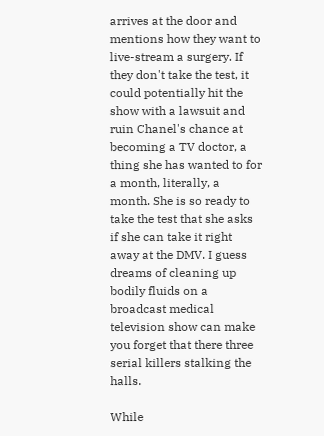arrives at the door and mentions how they want to live-stream a surgery. If they don't take the test, it could potentially hit the show with a lawsuit and ruin Chanel's chance at becoming a TV doctor, a thing she has wanted to for a month, literally, a month. She is so ready to take the test that she asks if she can take it right away at the DMV. I guess dreams of cleaning up bodily fluids on a broadcast medical television show can make you forget that there three serial killers stalking the halls.

While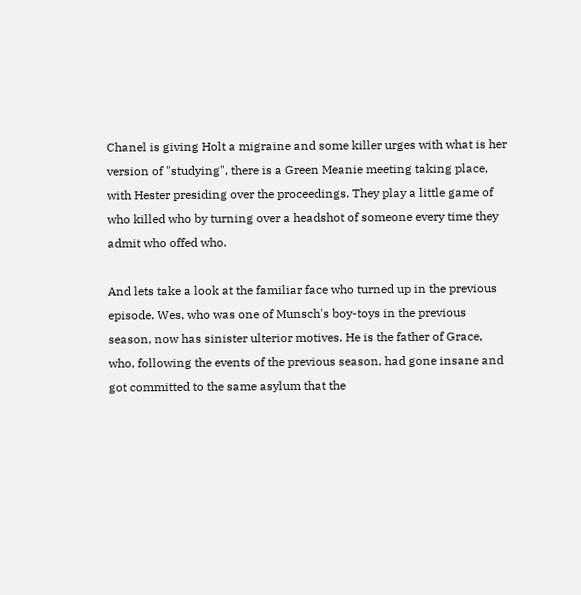Chanel is giving Holt a migraine and some killer urges with what is her version of "studying", there is a Green Meanie meeting taking place, with Hester presiding over the proceedings. They play a little game of who killed who by turning over a headshot of someone every time they admit who offed who.

And lets take a look at the familiar face who turned up in the previous episode. Wes, who was one of Munsch's boy-toys in the previous season, now has sinister ulterior motives. He is the father of Grace, who, following the events of the previous season, had gone insane and got committed to the same asylum that the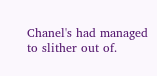Chanel's had managed to slither out of.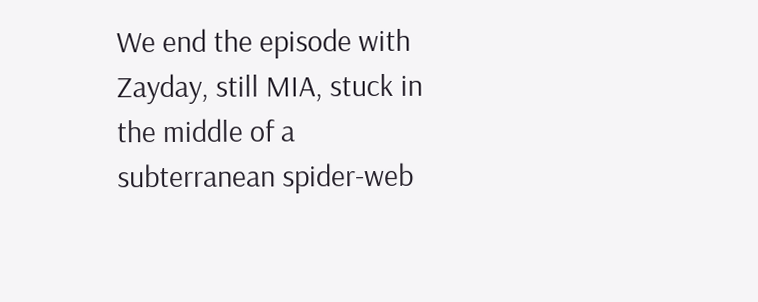We end the episode with Zayday, still MIA, stuck in the middle of a subterranean spider-web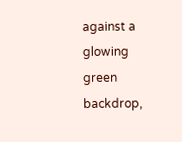against a glowing green backdrop,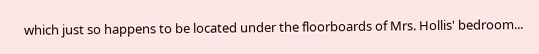which just so happens to be located under the floorboards of Mrs. Hollis' bedroom...